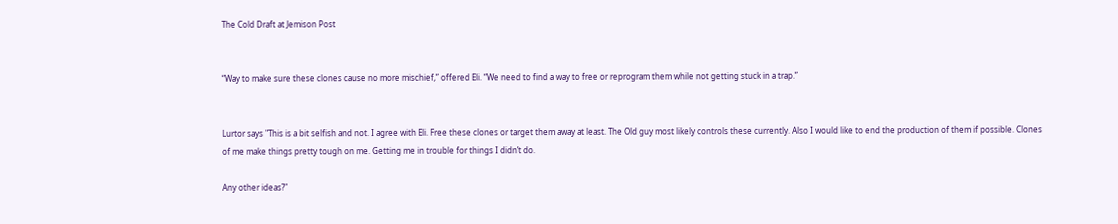The Cold Draft at Jemison Post


“Way to make sure these clones cause no more mischief,” offered Eli. “We need to find a way to free or reprogram them while not getting stuck in a trap.”


Lurtor says "This is a bit selfish and not. I agree with Eli. Free these clones or target them away at least. The Old guy most likely controls these currently. Also I would like to end the production of them if possible. Clones of me make things pretty tough on me. Getting me in trouble for things I didn’t do.

Any other ideas?"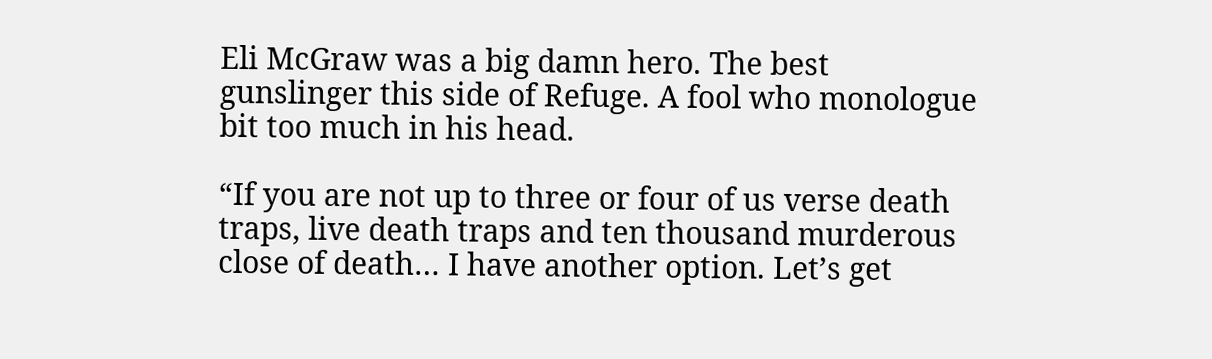Eli McGraw was a big damn hero. The best gunslinger this side of Refuge. A fool who monologue bit too much in his head.

“If you are not up to three or four of us verse death traps, live death traps and ten thousand murderous close of death… I have another option. Let’s get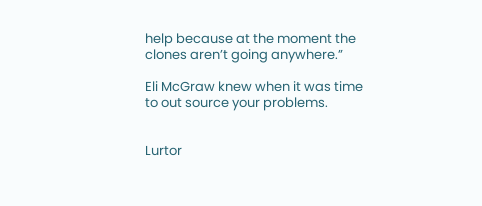help because at the moment the clones aren’t going anywhere.”

Eli McGraw knew when it was time to out source your problems.


Lurtor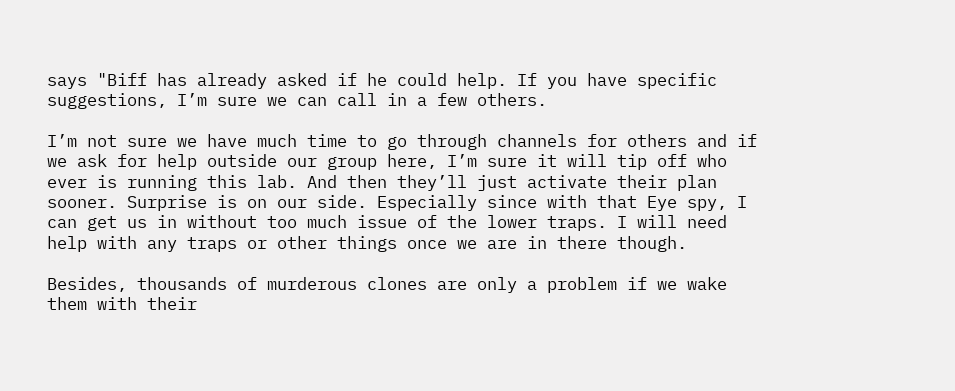says "Biff has already asked if he could help. If you have specific suggestions, I’m sure we can call in a few others.

I’m not sure we have much time to go through channels for others and if we ask for help outside our group here, I’m sure it will tip off who ever is running this lab. And then they’ll just activate their plan sooner. Surprise is on our side. Especially since with that Eye spy, I can get us in without too much issue of the lower traps. I will need help with any traps or other things once we are in there though.

Besides, thousands of murderous clones are only a problem if we wake them with their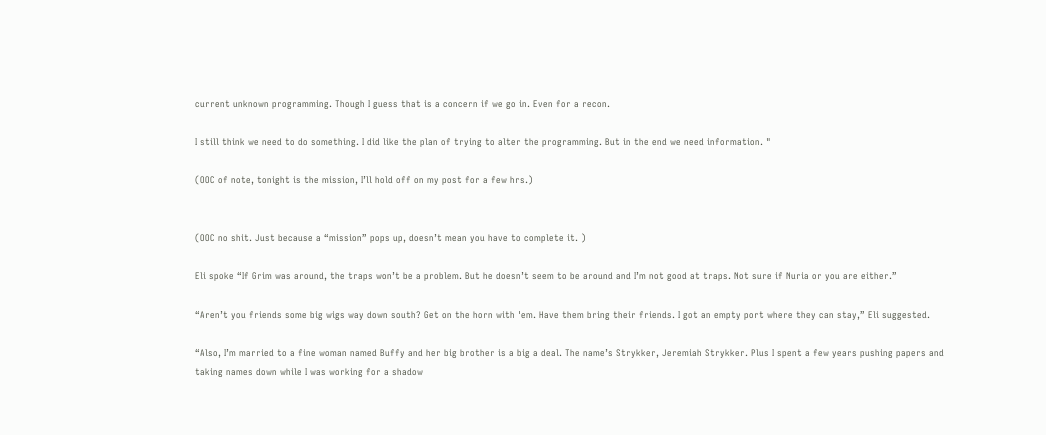current unknown programming. Though I guess that is a concern if we go in. Even for a recon.

I still think we need to do something. I did like the plan of trying to alter the programming. But in the end we need information. "

(OOC of note, tonight is the mission, I’ll hold off on my post for a few hrs.)


(OOC no shit. Just because a “mission” pops up, doesn’t mean you have to complete it. )

Eli spoke “If Grim was around, the traps won’t be a problem. But he doesn’t seem to be around and I’m not good at traps. Not sure if Nuria or you are either.”

“Aren’t you friends some big wigs way down south? Get on the horn with 'em. Have them bring their friends. I got an empty port where they can stay,” Eli suggested.

“Also, I’m married to a fine woman named Buffy and her big brother is a big a deal. The name’s Strykker, Jeremiah Strykker. Plus I spent a few years pushing papers and taking names down while I was working for a shadow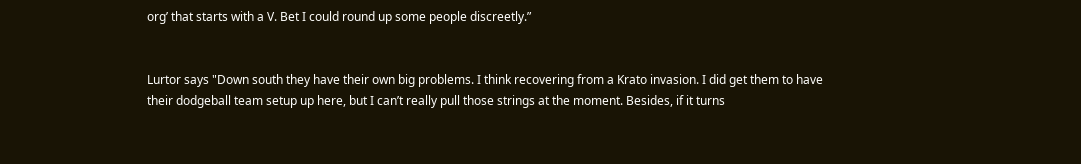org’ that starts with a V. Bet I could round up some people discreetly.”


Lurtor says "Down south they have their own big problems. I think recovering from a Krato invasion. I did get them to have their dodgeball team setup up here, but I can’t really pull those strings at the moment. Besides, if it turns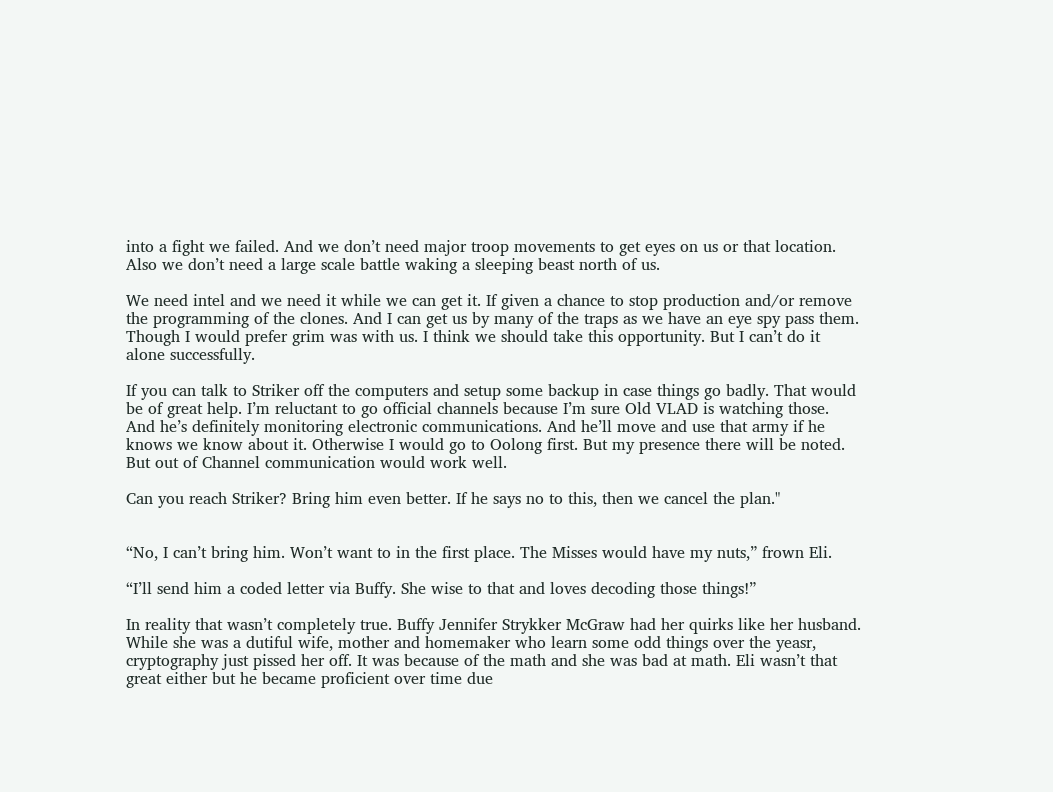into a fight we failed. And we don’t need major troop movements to get eyes on us or that location. Also we don’t need a large scale battle waking a sleeping beast north of us.

We need intel and we need it while we can get it. If given a chance to stop production and/or remove the programming of the clones. And I can get us by many of the traps as we have an eye spy pass them. Though I would prefer grim was with us. I think we should take this opportunity. But I can’t do it alone successfully.

If you can talk to Striker off the computers and setup some backup in case things go badly. That would be of great help. I’m reluctant to go official channels because I’m sure Old VLAD is watching those. And he’s definitely monitoring electronic communications. And he’ll move and use that army if he knows we know about it. Otherwise I would go to Oolong first. But my presence there will be noted. But out of Channel communication would work well.

Can you reach Striker? Bring him even better. If he says no to this, then we cancel the plan."


“No, I can’t bring him. Won’t want to in the first place. The Misses would have my nuts,” frown Eli.

“I’ll send him a coded letter via Buffy. She wise to that and loves decoding those things!”

In reality that wasn’t completely true. Buffy Jennifer Strykker McGraw had her quirks like her husband. While she was a dutiful wife, mother and homemaker who learn some odd things over the yeasr, cryptography just pissed her off. It was because of the math and she was bad at math. Eli wasn’t that great either but he became proficient over time due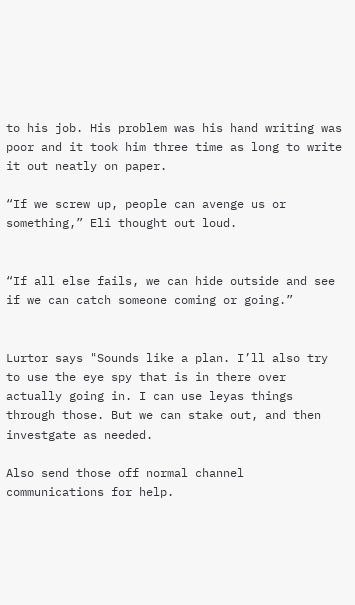to his job. His problem was his hand writing was poor and it took him three time as long to write it out neatly on paper.

“If we screw up, people can avenge us or something,” Eli thought out loud.


“If all else fails, we can hide outside and see if we can catch someone coming or going.”


Lurtor says "Sounds like a plan. I’ll also try to use the eye spy that is in there over actually going in. I can use leyas things through those. But we can stake out, and then investgate as needed.

Also send those off normal channel communications for help.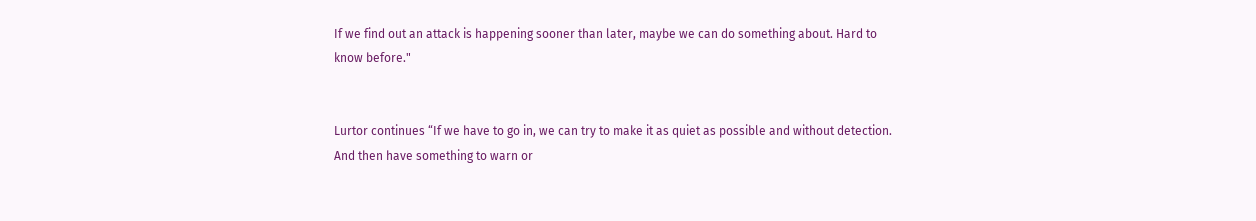If we find out an attack is happening sooner than later, maybe we can do something about. Hard to know before."


Lurtor continues “If we have to go in, we can try to make it as quiet as possible and without detection. And then have something to warn or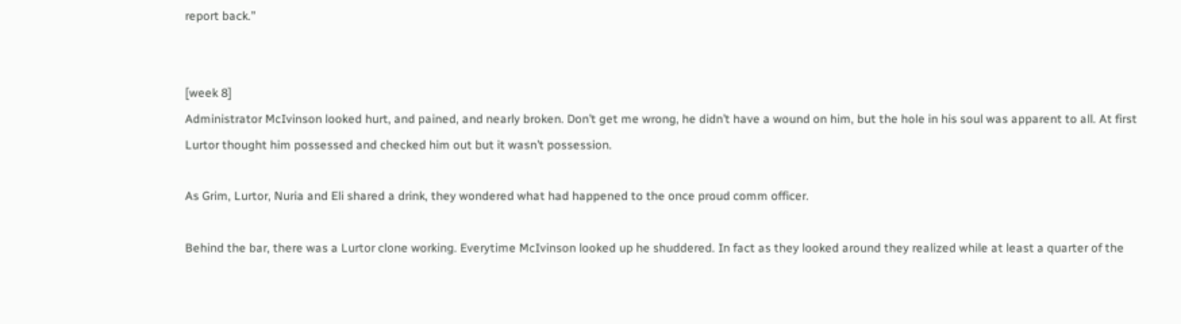report back.”


[week 8]
Administrator McIvinson looked hurt, and pained, and nearly broken. Don’t get me wrong, he didn’t have a wound on him, but the hole in his soul was apparent to all. At first Lurtor thought him possessed and checked him out but it wasn’t possession.

As Grim, Lurtor, Nuria and Eli shared a drink, they wondered what had happened to the once proud comm officer.

Behind the bar, there was a Lurtor clone working. Everytime McIvinson looked up he shuddered. In fact as they looked around they realized while at least a quarter of the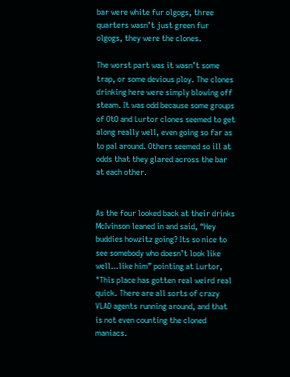bar were white fur olgogs, three quarters wasn’t just green fur olgogs, they were the clones.

The worst part was it wasn’t some trap, or some devious ploy. The clones drinking here were simply blowing off steam. It was odd because some groups of OtO and Lurtor clones seemed to get along really well, even going so far as to pal around. Others seemed so ill at odds that they glared across the bar at each other.


As the four looked back at their drinks McIvinson leaned in and said, “Hey buddies howzitz going? Its so nice to see somebody who doesn’t look like well…like him” pointing at Lurtor, "This place has gotten real weird real quick. There are all sorts of crazy VLAD agents running around, and that is not even counting the cloned maniacs.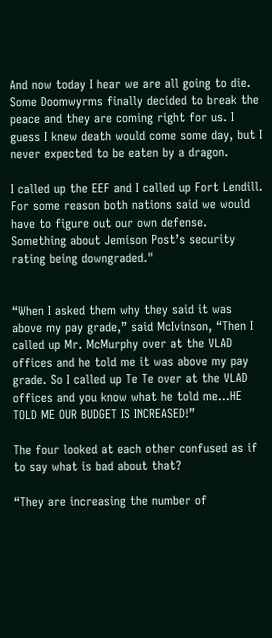And now today I hear we are all going to die. Some Doomwyrms finally decided to break the peace and they are coming right for us. I guess I knew death would come some day, but I never expected to be eaten by a dragon.

I called up the EEF and I called up Fort Lendill. For some reason both nations said we would have to figure out our own defense. Something about Jemison Post’s security rating being downgraded."


“When I asked them why they said it was above my pay grade,” said McIvinson, “Then I called up Mr. McMurphy over at the VLAD offices and he told me it was above my pay grade. So I called up Te Te over at the VLAD offices and you know what he told me…HE TOLD ME OUR BUDGET IS INCREASED!”

The four looked at each other confused as if to say what is bad about that?

“They are increasing the number of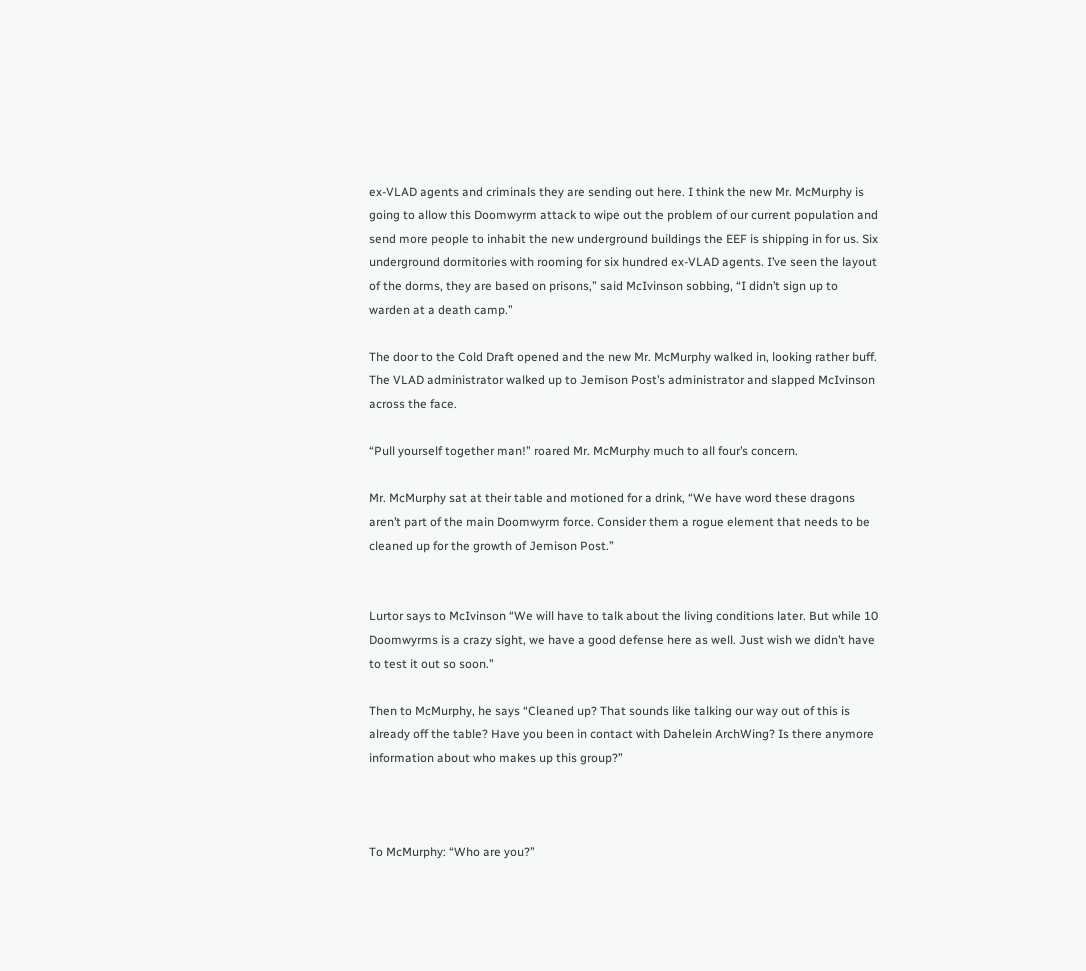ex-VLAD agents and criminals they are sending out here. I think the new Mr. McMurphy is going to allow this Doomwyrm attack to wipe out the problem of our current population and send more people to inhabit the new underground buildings the EEF is shipping in for us. Six underground dormitories with rooming for six hundred ex-VLAD agents. I’ve seen the layout of the dorms, they are based on prisons,” said McIvinson sobbing, “I didn’t sign up to warden at a death camp.”

The door to the Cold Draft opened and the new Mr. McMurphy walked in, looking rather buff. The VLAD administrator walked up to Jemison Post’s administrator and slapped McIvinson across the face.

“Pull yourself together man!” roared Mr. McMurphy much to all four’s concern.

Mr. McMurphy sat at their table and motioned for a drink, “We have word these dragons aren’t part of the main Doomwyrm force. Consider them a rogue element that needs to be cleaned up for the growth of Jemison Post.”


Lurtor says to McIvinson “We will have to talk about the living conditions later. But while 10 Doomwyrms is a crazy sight, we have a good defense here as well. Just wish we didn’t have to test it out so soon.”

Then to McMurphy, he says “Cleaned up? That sounds like talking our way out of this is already off the table? Have you been in contact with Dahelein ArchWing? Is there anymore information about who makes up this group?”



To McMurphy: “Who are you?”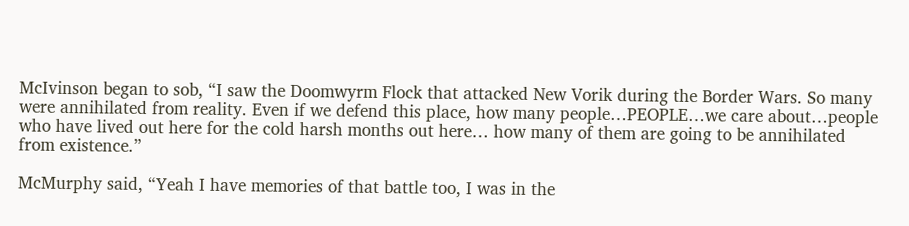McIvinson began to sob, “I saw the Doomwyrm Flock that attacked New Vorik during the Border Wars. So many were annihilated from reality. Even if we defend this place, how many people…PEOPLE…we care about…people who have lived out here for the cold harsh months out here… how many of them are going to be annihilated from existence.”

McMurphy said, “Yeah I have memories of that battle too, I was in the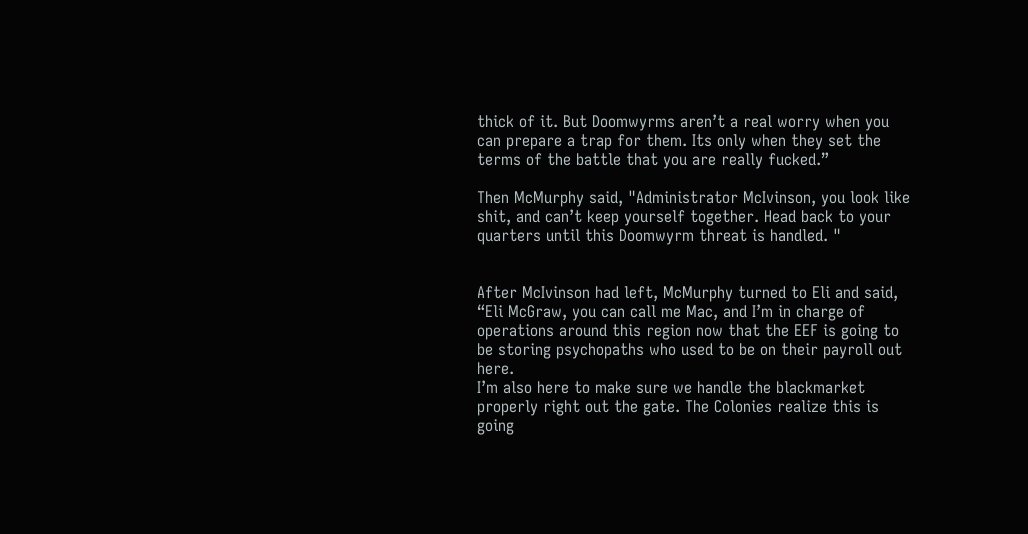thick of it. But Doomwyrms aren’t a real worry when you can prepare a trap for them. Its only when they set the terms of the battle that you are really fucked.”

Then McMurphy said, "Administrator McIvinson, you look like shit, and can’t keep yourself together. Head back to your quarters until this Doomwyrm threat is handled. "


After McIvinson had left, McMurphy turned to Eli and said, “Eli McGraw, you can call me Mac, and I’m in charge of operations around this region now that the EEF is going to be storing psychopaths who used to be on their payroll out here.
I’m also here to make sure we handle the blackmarket properly right out the gate. The Colonies realize this is going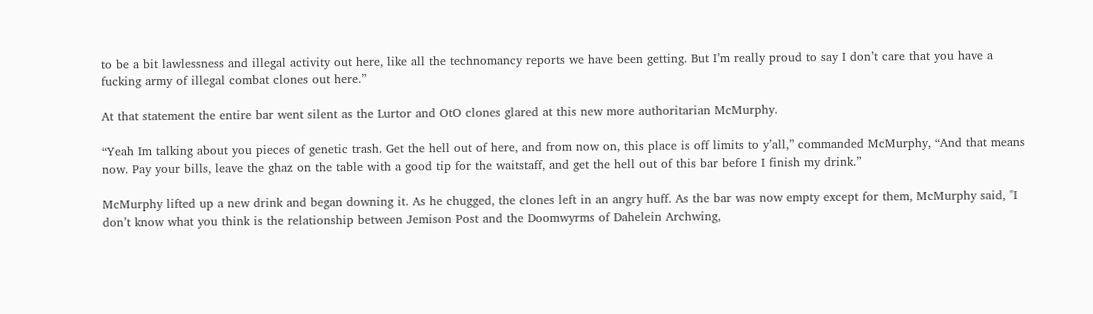to be a bit lawlessness and illegal activity out here, like all the technomancy reports we have been getting. But I’m really proud to say I don’t care that you have a fucking army of illegal combat clones out here.”

At that statement the entire bar went silent as the Lurtor and OtO clones glared at this new more authoritarian McMurphy.

“Yeah Im talking about you pieces of genetic trash. Get the hell out of here, and from now on, this place is off limits to y’all,” commanded McMurphy, “And that means now. Pay your bills, leave the ghaz on the table with a good tip for the waitstaff, and get the hell out of this bar before I finish my drink.”

McMurphy lifted up a new drink and began downing it. As he chugged, the clones left in an angry huff. As the bar was now empty except for them, McMurphy said, "I don’t know what you think is the relationship between Jemison Post and the Doomwyrms of Dahelein Archwing,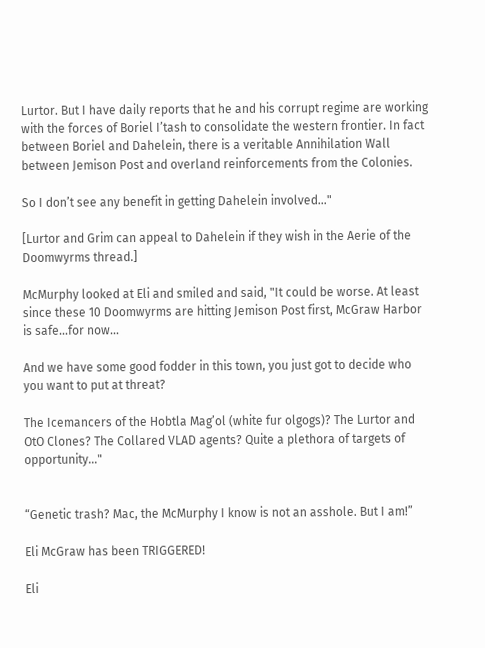Lurtor. But I have daily reports that he and his corrupt regime are working with the forces of Boriel I’tash to consolidate the western frontier. In fact between Boriel and Dahelein, there is a veritable Annihilation Wall between Jemison Post and overland reinforcements from the Colonies.

So I don’t see any benefit in getting Dahelein involved…"

[Lurtor and Grim can appeal to Dahelein if they wish in the Aerie of the Doomwyrms thread.]

McMurphy looked at Eli and smiled and said, "It could be worse. At least since these 10 Doomwyrms are hitting Jemison Post first, McGraw Harbor is safe…for now…

And we have some good fodder in this town, you just got to decide who you want to put at threat?

The Icemancers of the Hobtla Mag’ol (white fur olgogs)? The Lurtor and OtO Clones? The Collared VLAD agents? Quite a plethora of targets of opportunity…"


“Genetic trash? Mac, the McMurphy I know is not an asshole. But I am!”

Eli McGraw has been TRIGGERED!

Eli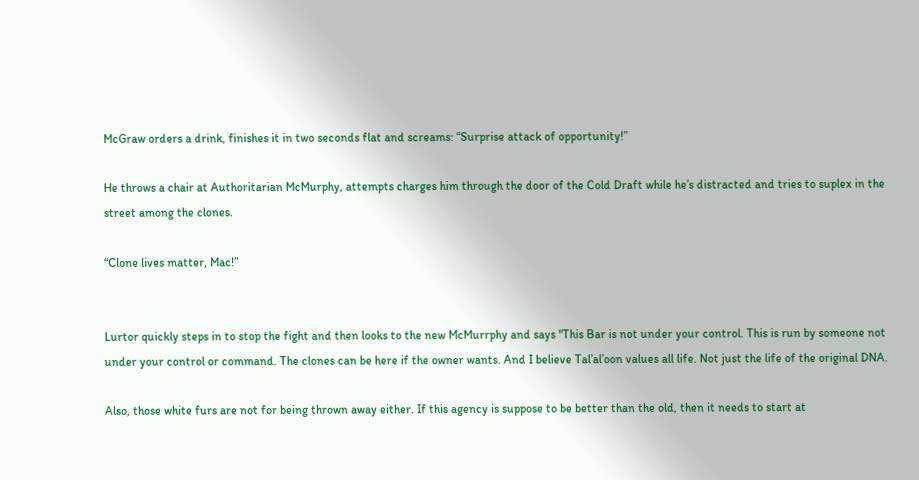McGraw orders a drink, finishes it in two seconds flat and screams: “Surprise attack of opportunity!”

He throws a chair at Authoritarian McMurphy, attempts charges him through the door of the Cold Draft while he’s distracted and tries to suplex in the street among the clones.

“Clone lives matter, Mac!”


Lurtor quickly steps in to stop the fight and then looks to the new McMurrphy and says "This Bar is not under your control. This is run by someone not under your control or command. The clones can be here if the owner wants. And I believe Tal’al’oon values all life. Not just the life of the original DNA.

Also, those white furs are not for being thrown away either. If this agency is suppose to be better than the old, then it needs to start at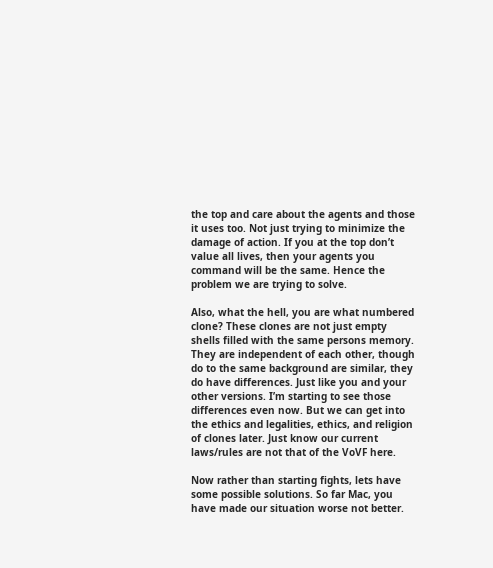the top and care about the agents and those it uses too. Not just trying to minimize the damage of action. If you at the top don’t value all lives, then your agents you command will be the same. Hence the problem we are trying to solve.

Also, what the hell, you are what numbered clone? These clones are not just empty shells filled with the same persons memory. They are independent of each other, though do to the same background are similar, they do have differences. Just like you and your other versions. I’m starting to see those differences even now. But we can get into the ethics and legalities, ethics, and religion of clones later. Just know our current laws/rules are not that of the VoVF here.

Now rather than starting fights, lets have some possible solutions. So far Mac, you have made our situation worse not better.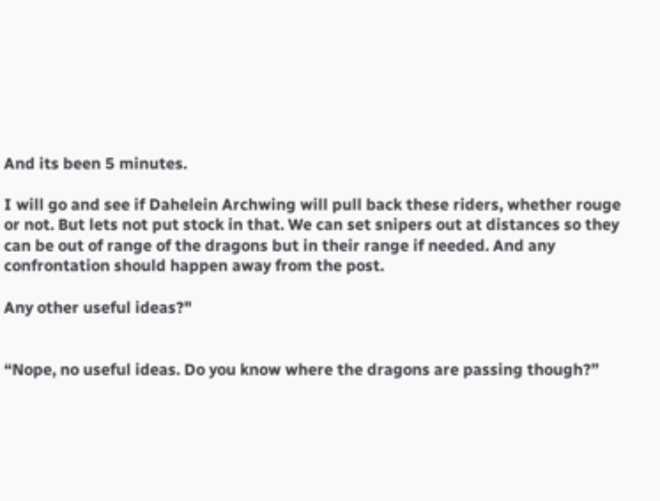And its been 5 minutes.

I will go and see if Dahelein Archwing will pull back these riders, whether rouge or not. But lets not put stock in that. We can set snipers out at distances so they can be out of range of the dragons but in their range if needed. And any confrontation should happen away from the post.

Any other useful ideas?"


“Nope, no useful ideas. Do you know where the dragons are passing though?”